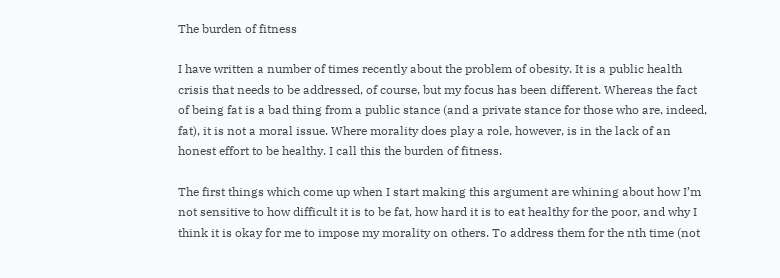The burden of fitness

I have written a number of times recently about the problem of obesity. It is a public health crisis that needs to be addressed, of course, but my focus has been different. Whereas the fact of being fat is a bad thing from a public stance (and a private stance for those who are, indeed, fat), it is not a moral issue. Where morality does play a role, however, is in the lack of an honest effort to be healthy. I call this the burden of fitness.

The first things which come up when I start making this argument are whining about how I’m not sensitive to how difficult it is to be fat, how hard it is to eat healthy for the poor, and why I think it is okay for me to impose my morality on others. To address them for the nth time (not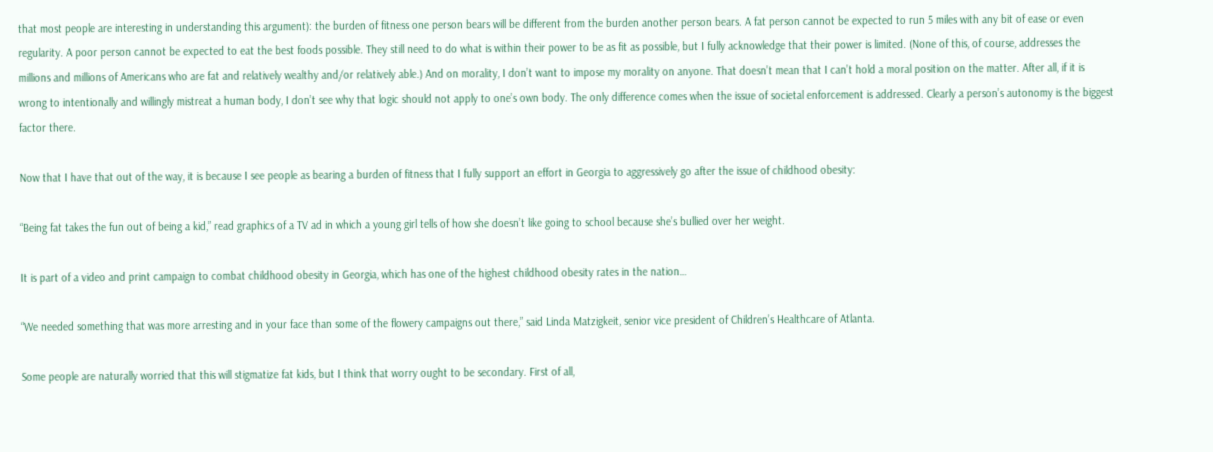that most people are interesting in understanding this argument): the burden of fitness one person bears will be different from the burden another person bears. A fat person cannot be expected to run 5 miles with any bit of ease or even regularity. A poor person cannot be expected to eat the best foods possible. They still need to do what is within their power to be as fit as possible, but I fully acknowledge that their power is limited. (None of this, of course, addresses the millions and millions of Americans who are fat and relatively wealthy and/or relatively able.) And on morality, I don’t want to impose my morality on anyone. That doesn’t mean that I can’t hold a moral position on the matter. After all, if it is wrong to intentionally and willingly mistreat a human body, I don’t see why that logic should not apply to one’s own body. The only difference comes when the issue of societal enforcement is addressed. Clearly a person’s autonomy is the biggest factor there.

Now that I have that out of the way, it is because I see people as bearing a burden of fitness that I fully support an effort in Georgia to aggressively go after the issue of childhood obesity:

“Being fat takes the fun out of being a kid,” read graphics of a TV ad in which a young girl tells of how she doesn’t like going to school because she’s bullied over her weight.

It is part of a video and print campaign to combat childhood obesity in Georgia, which has one of the highest childhood obesity rates in the nation…

“We needed something that was more arresting and in your face than some of the flowery campaigns out there,” said Linda Matzigkeit, senior vice president of Children’s Healthcare of Atlanta.

Some people are naturally worried that this will stigmatize fat kids, but I think that worry ought to be secondary. First of all,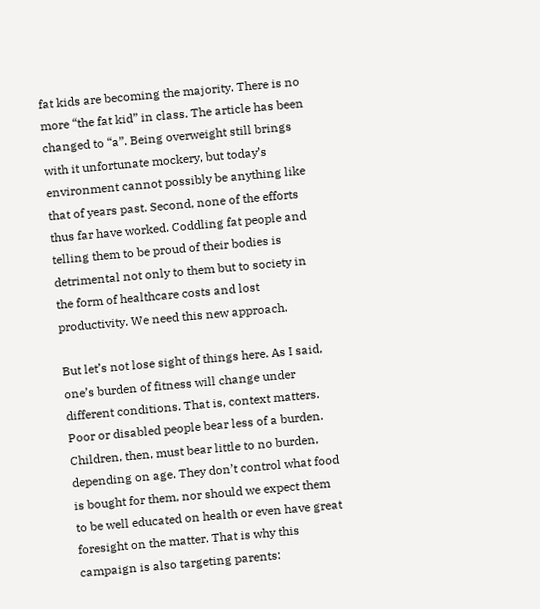fat kids are becoming the majority. There is no more “the fat kid” in class. The article has been changed to “a”. Being overweight still brings with it unfortunate mockery, but today’s environment cannot possibly be anything like that of years past. Second, none of the efforts thus far have worked. Coddling fat people and telling them to be proud of their bodies is detrimental not only to them but to society in the form of healthcare costs and lost productivity. We need this new approach.

But let’s not lose sight of things here. As I said, one’s burden of fitness will change under different conditions. That is, context matters. Poor or disabled people bear less of a burden. Children, then, must bear little to no burden, depending on age. They don’t control what food is bought for them, nor should we expect them to be well educated on health or even have great foresight on the matter. That is why this campaign is also targeting parents: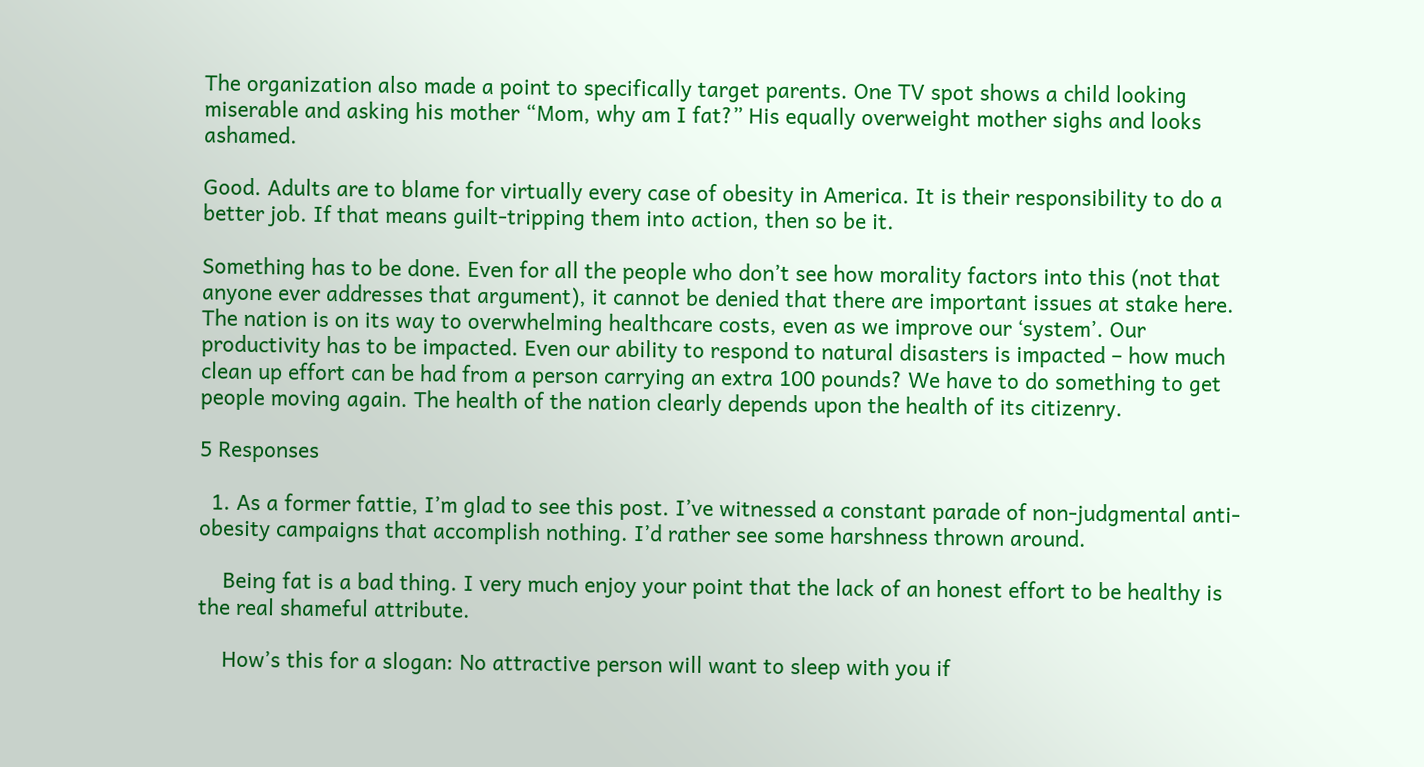The organization also made a point to specifically target parents. One TV spot shows a child looking miserable and asking his mother “Mom, why am I fat?” His equally overweight mother sighs and looks ashamed.

Good. Adults are to blame for virtually every case of obesity in America. It is their responsibility to do a better job. If that means guilt-tripping them into action, then so be it.

Something has to be done. Even for all the people who don’t see how morality factors into this (not that anyone ever addresses that argument), it cannot be denied that there are important issues at stake here. The nation is on its way to overwhelming healthcare costs, even as we improve our ‘system’. Our productivity has to be impacted. Even our ability to respond to natural disasters is impacted – how much clean up effort can be had from a person carrying an extra 100 pounds? We have to do something to get people moving again. The health of the nation clearly depends upon the health of its citizenry.

5 Responses

  1. As a former fattie, I’m glad to see this post. I’ve witnessed a constant parade of non-judgmental anti-obesity campaigns that accomplish nothing. I’d rather see some harshness thrown around.

    Being fat is a bad thing. I very much enjoy your point that the lack of an honest effort to be healthy is the real shameful attribute.

    How’s this for a slogan: No attractive person will want to sleep with you if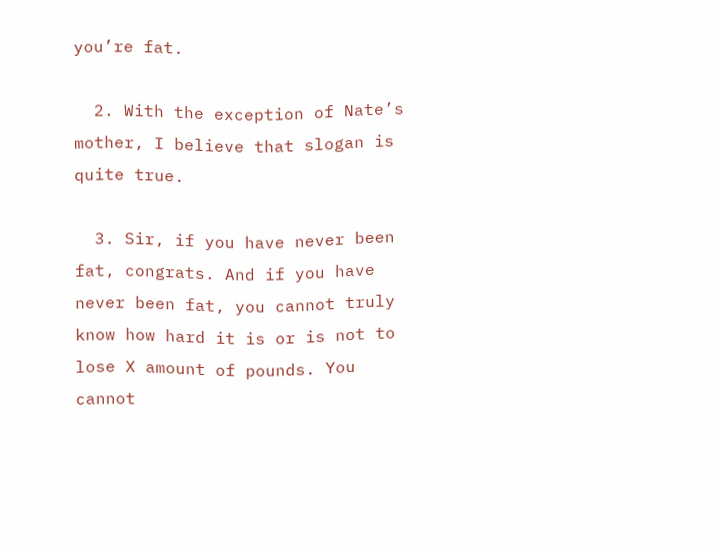you’re fat.

  2. With the exception of Nate’s mother, I believe that slogan is quite true.

  3. Sir, if you have never been fat, congrats. And if you have never been fat, you cannot truly know how hard it is or is not to lose X amount of pounds. You cannot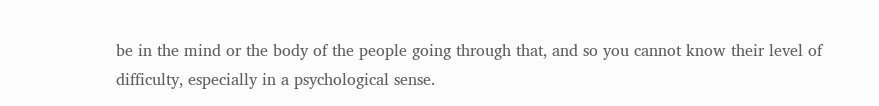be in the mind or the body of the people going through that, and so you cannot know their level of difficulty, especially in a psychological sense.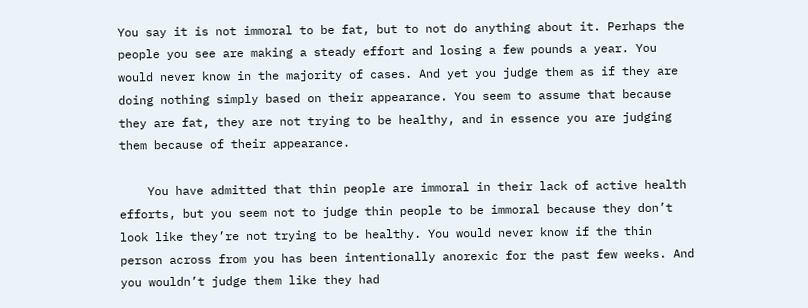You say it is not immoral to be fat, but to not do anything about it. Perhaps the people you see are making a steady effort and losing a few pounds a year. You would never know in the majority of cases. And yet you judge them as if they are doing nothing simply based on their appearance. You seem to assume that because they are fat, they are not trying to be healthy, and in essence you are judging them because of their appearance.

    You have admitted that thin people are immoral in their lack of active health efforts, but you seem not to judge thin people to be immoral because they don’t look like they’re not trying to be healthy. You would never know if the thin person across from you has been intentionally anorexic for the past few weeks. And you wouldn’t judge them like they had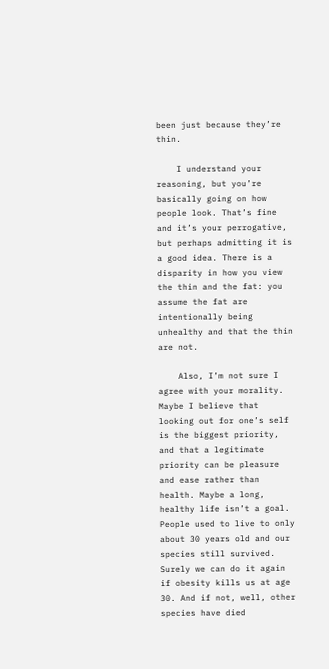been just because they’re thin.

    I understand your reasoning, but you’re basically going on how people look. That’s fine and it’s your perrogative, but perhaps admitting it is a good idea. There is a disparity in how you view the thin and the fat: you assume the fat are intentionally being unhealthy and that the thin are not.

    Also, I’m not sure I agree with your morality. Maybe I believe that looking out for one’s self is the biggest priority, and that a legitimate priority can be pleasure and ease rather than health. Maybe a long, healthy life isn’t a goal. People used to live to only about 30 years old and our species still survived. Surely we can do it again if obesity kills us at age 30. And if not, well, other species have died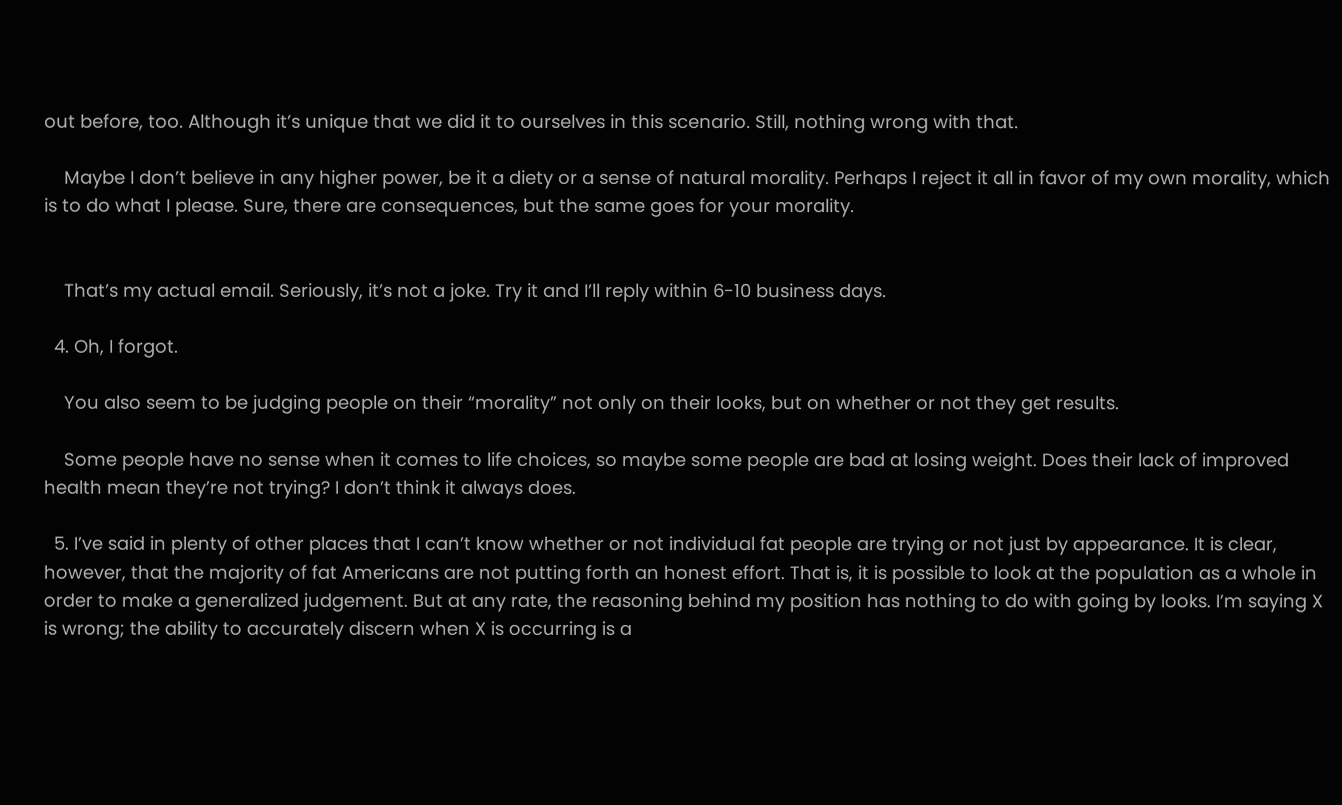out before, too. Although it’s unique that we did it to ourselves in this scenario. Still, nothing wrong with that.

    Maybe I don’t believe in any higher power, be it a diety or a sense of natural morality. Perhaps I reject it all in favor of my own morality, which is to do what I please. Sure, there are consequences, but the same goes for your morality.


    That’s my actual email. Seriously, it’s not a joke. Try it and I’ll reply within 6-10 business days.

  4. Oh, I forgot.

    You also seem to be judging people on their “morality” not only on their looks, but on whether or not they get results.

    Some people have no sense when it comes to life choices, so maybe some people are bad at losing weight. Does their lack of improved health mean they’re not trying? I don’t think it always does.

  5. I’ve said in plenty of other places that I can’t know whether or not individual fat people are trying or not just by appearance. It is clear, however, that the majority of fat Americans are not putting forth an honest effort. That is, it is possible to look at the population as a whole in order to make a generalized judgement. But at any rate, the reasoning behind my position has nothing to do with going by looks. I’m saying X is wrong; the ability to accurately discern when X is occurring is a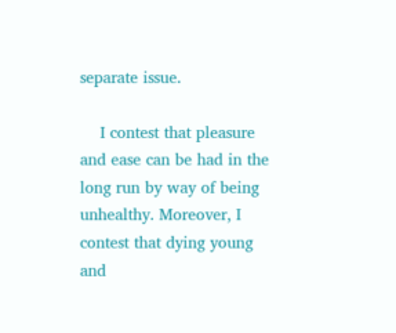separate issue.

    I contest that pleasure and ease can be had in the long run by way of being unhealthy. Moreover, I contest that dying young and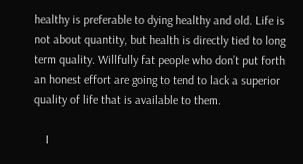healthy is preferable to dying healthy and old. Life is not about quantity, but health is directly tied to long term quality. Willfully fat people who don’t put forth an honest effort are going to tend to lack a superior quality of life that is available to them.

    I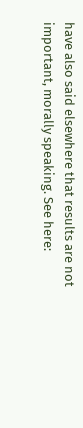have also said elsewhere that results are not important, morally speaking. See here: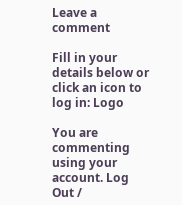Leave a comment

Fill in your details below or click an icon to log in: Logo

You are commenting using your account. Log Out /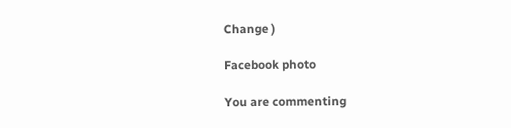Change )

Facebook photo

You are commenting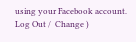using your Facebook account. Log Out /  Change )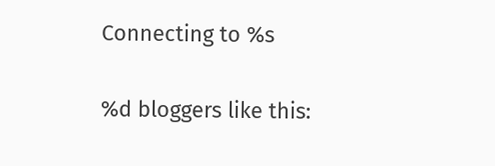Connecting to %s

%d bloggers like this: